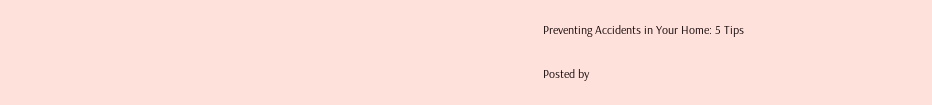Preventing Accidents in Your Home: 5 Tips

Posted by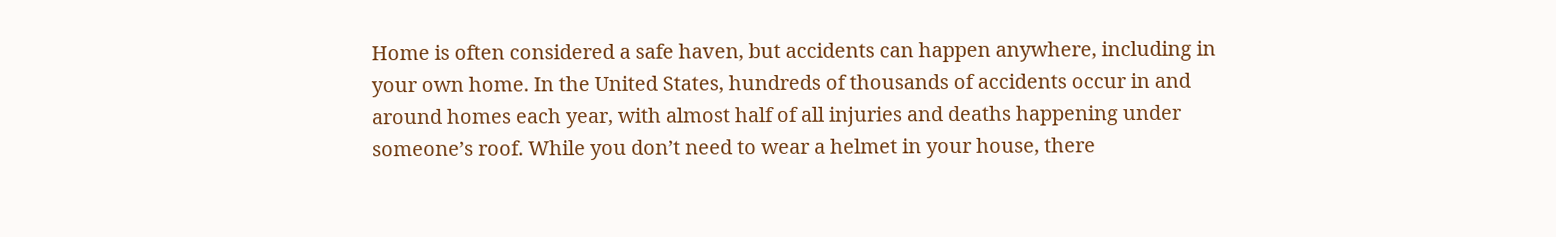Home is often considered a safe haven, but accidents can happen anywhere, including in your own home. In the United States, hundreds of thousands of accidents occur in and around homes each year, with almost half of all injuries and deaths happening under someone’s roof. While you don’t need to wear a helmet in your house, there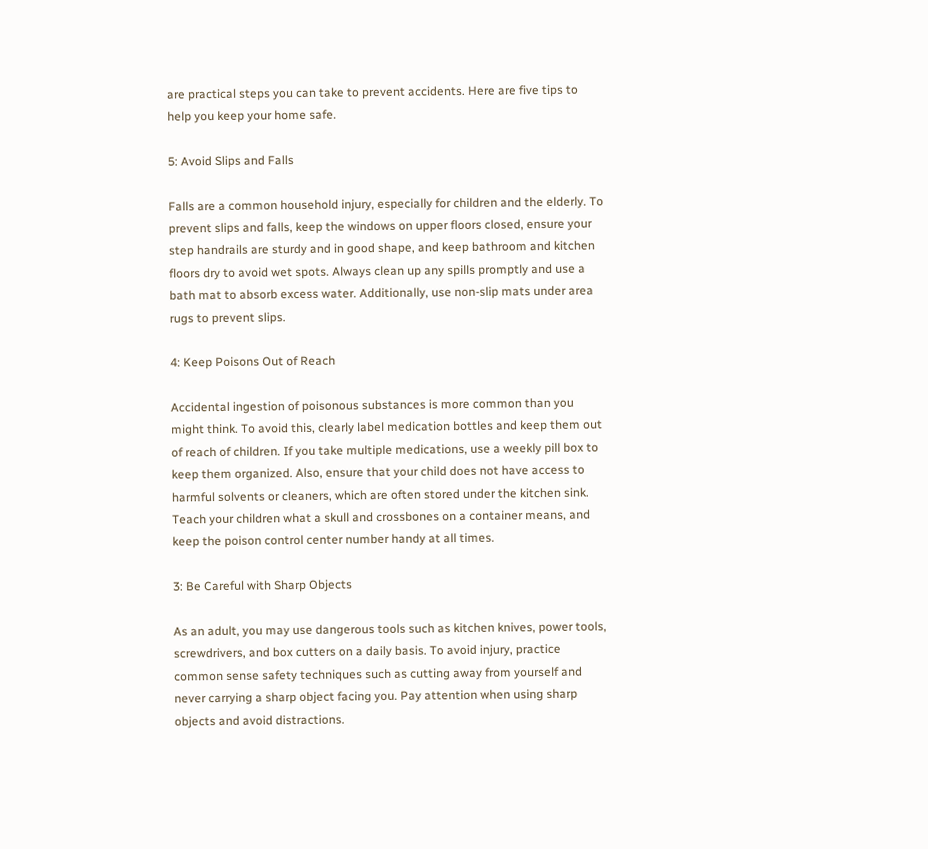are practical steps you can take to prevent accidents. Here are five tips to help you keep your home safe.

5: Avoid Slips and Falls

Falls are a common household injury, especially for children and the elderly. To prevent slips and falls, keep the windows on upper floors closed, ensure your step handrails are sturdy and in good shape, and keep bathroom and kitchen floors dry to avoid wet spots. Always clean up any spills promptly and use a bath mat to absorb excess water. Additionally, use non-slip mats under area rugs to prevent slips.

4: Keep Poisons Out of Reach

Accidental ingestion of poisonous substances is more common than you might think. To avoid this, clearly label medication bottles and keep them out of reach of children. If you take multiple medications, use a weekly pill box to keep them organized. Also, ensure that your child does not have access to harmful solvents or cleaners, which are often stored under the kitchen sink. Teach your children what a skull and crossbones on a container means, and keep the poison control center number handy at all times.

3: Be Careful with Sharp Objects

As an adult, you may use dangerous tools such as kitchen knives, power tools, screwdrivers, and box cutters on a daily basis. To avoid injury, practice common sense safety techniques such as cutting away from yourself and never carrying a sharp object facing you. Pay attention when using sharp objects and avoid distractions.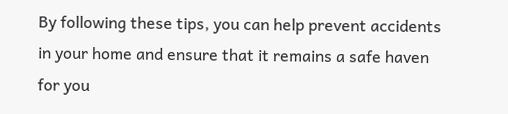By following these tips, you can help prevent accidents in your home and ensure that it remains a safe haven for you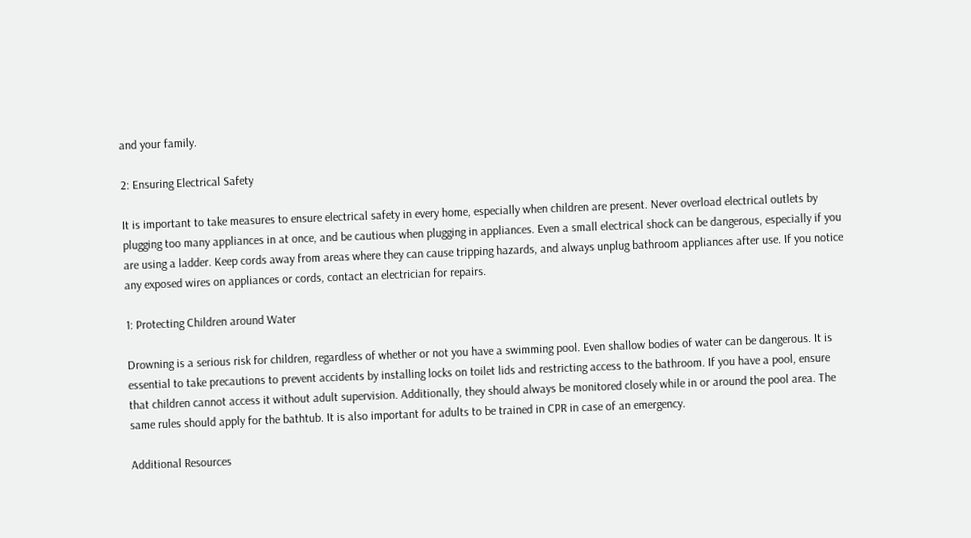and your family.

2: Ensuring Electrical Safety

It is important to take measures to ensure electrical safety in every home, especially when children are present. Never overload electrical outlets by plugging too many appliances in at once, and be cautious when plugging in appliances. Even a small electrical shock can be dangerous, especially if you are using a ladder. Keep cords away from areas where they can cause tripping hazards, and always unplug bathroom appliances after use. If you notice any exposed wires on appliances or cords, contact an electrician for repairs.

1: Protecting Children around Water

Drowning is a serious risk for children, regardless of whether or not you have a swimming pool. Even shallow bodies of water can be dangerous. It is essential to take precautions to prevent accidents by installing locks on toilet lids and restricting access to the bathroom. If you have a pool, ensure that children cannot access it without adult supervision. Additionally, they should always be monitored closely while in or around the pool area. The same rules should apply for the bathtub. It is also important for adults to be trained in CPR in case of an emergency.

Additional Resources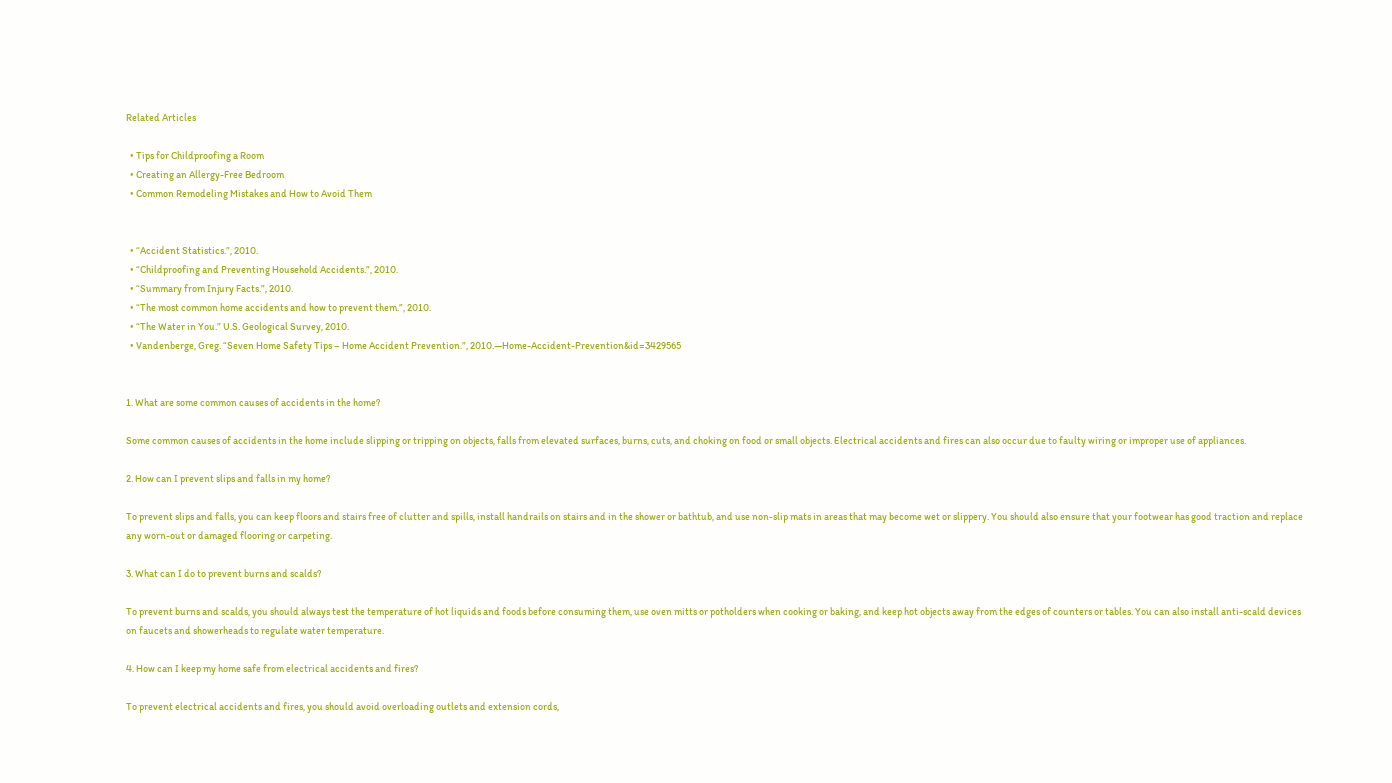Related Articles

  • Tips for Childproofing a Room
  • Creating an Allergy-Free Bedroom
  • Common Remodeling Mistakes and How to Avoid Them


  • “Accident Statistics.”, 2010.
  • “Childproofing and Preventing Household Accidents.”, 2010.
  • “Summary from Injury Facts.”, 2010.
  • “The most common home accidents and how to prevent them.”, 2010.
  • “The Water in You.” U.S. Geological Survey, 2010.
  • Vandenberge, Greg. “Seven Home Safety Tips – Home Accident Prevention.”, 2010.—Home-Accident-Prevention&id=3429565


1. What are some common causes of accidents in the home?

Some common causes of accidents in the home include slipping or tripping on objects, falls from elevated surfaces, burns, cuts, and choking on food or small objects. Electrical accidents and fires can also occur due to faulty wiring or improper use of appliances.

2. How can I prevent slips and falls in my home?

To prevent slips and falls, you can keep floors and stairs free of clutter and spills, install handrails on stairs and in the shower or bathtub, and use non-slip mats in areas that may become wet or slippery. You should also ensure that your footwear has good traction and replace any worn-out or damaged flooring or carpeting.

3. What can I do to prevent burns and scalds?

To prevent burns and scalds, you should always test the temperature of hot liquids and foods before consuming them, use oven mitts or potholders when cooking or baking, and keep hot objects away from the edges of counters or tables. You can also install anti-scald devices on faucets and showerheads to regulate water temperature.

4. How can I keep my home safe from electrical accidents and fires?

To prevent electrical accidents and fires, you should avoid overloading outlets and extension cords,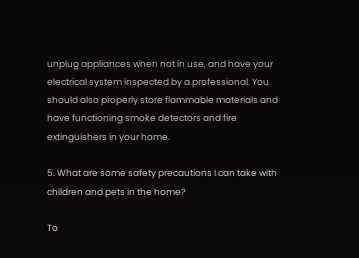unplug appliances when not in use, and have your electrical system inspected by a professional. You should also properly store flammable materials and have functioning smoke detectors and fire extinguishers in your home.

5. What are some safety precautions I can take with children and pets in the home?

To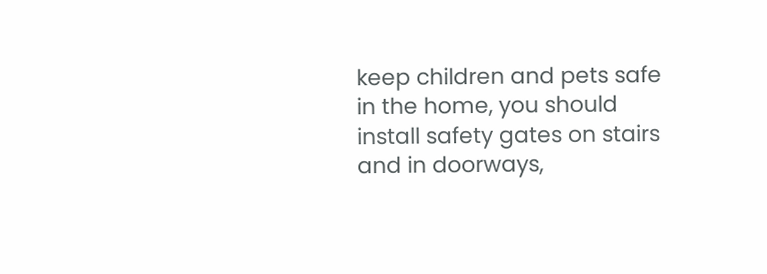keep children and pets safe in the home, you should install safety gates on stairs and in doorways,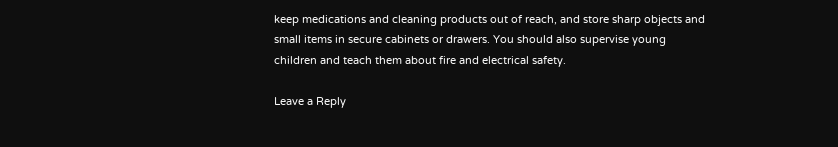keep medications and cleaning products out of reach, and store sharp objects and small items in secure cabinets or drawers. You should also supervise young children and teach them about fire and electrical safety.

Leave a Reply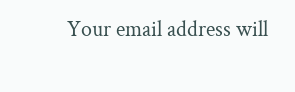Your email address will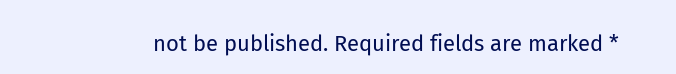not be published. Required fields are marked *